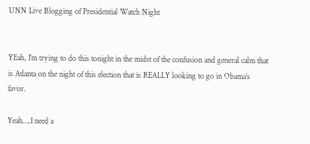UNN Live Blogging of Presidential Watch Night


YEah, I’m trying to do this tonight in the midst of the confusion and general calm that is Atlanta on the night of this election that is REALLY looking to go in Obama’s favor.

Yeah….I need a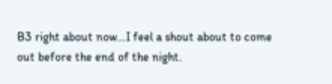B3 right about now…I feel a shout about to come out before the end of the night.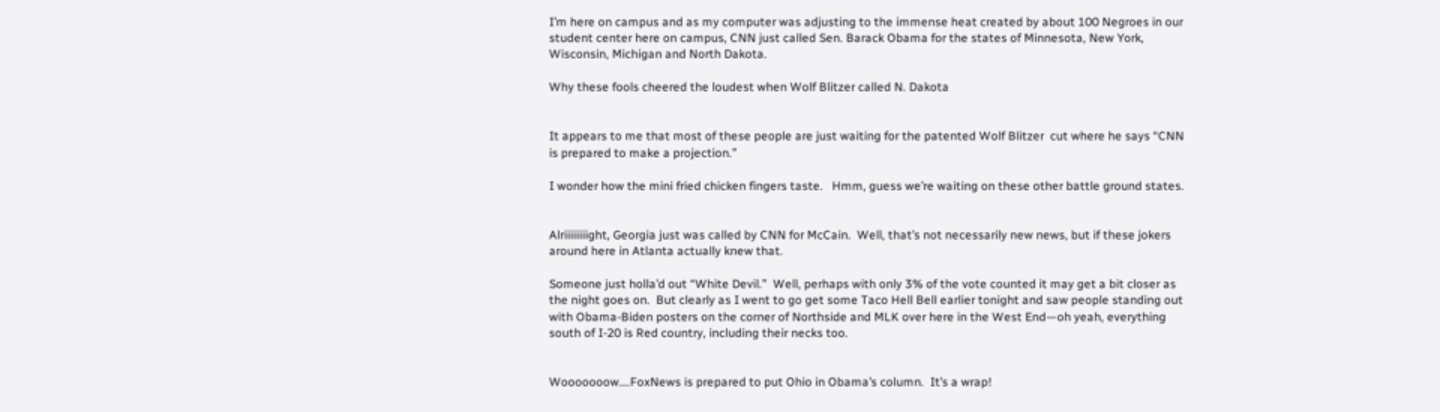I’m here on campus and as my computer was adjusting to the immense heat created by about 100 Negroes in our student center here on campus, CNN just called Sen. Barack Obama for the states of Minnesota, New York, Wisconsin, Michigan and North Dakota.

Why these fools cheered the loudest when Wolf Blitzer called N. Dakota


It appears to me that most of these people are just waiting for the patented Wolf Blitzer  cut where he says “CNN is prepared to make a projection.”

I wonder how the mini fried chicken fingers taste.   Hmm, guess we’re waiting on these other battle ground states.


Alriiiiiiiight, Georgia just was called by CNN for McCain.  Well, that’s not necessarily new news, but if these jokers around here in Atlanta actually knew that.

Someone just holla’d out “White Devil.”  Well, perhaps with only 3% of the vote counted it may get a bit closer as the night goes on.  But clearly as I went to go get some Taco Hell Bell earlier tonight and saw people standing out with Obama-Biden posters on the corner of Northside and MLK over here in the West End—oh yeah, everything south of I-20 is Red country, including their necks too.


Wooooooow….FoxNews is prepared to put Ohio in Obama’s column.  It’s a wrap!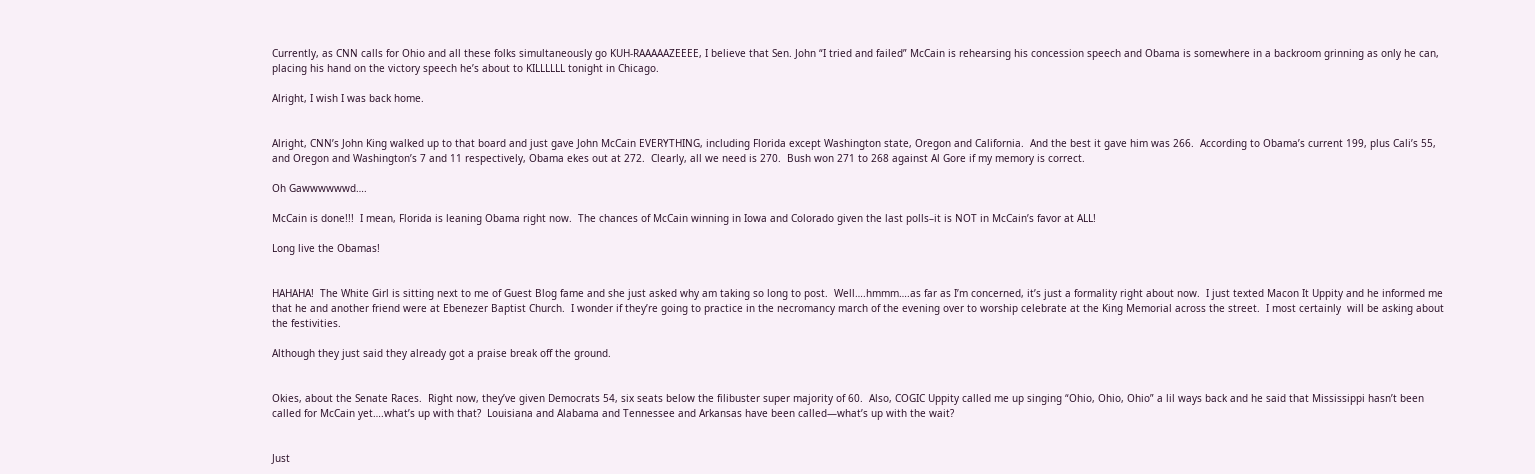Currently, as CNN calls for Ohio and all these folks simultaneously go KUH-RAAAAAZEEEE, I believe that Sen. John “I tried and failed” McCain is rehearsing his concession speech and Obama is somewhere in a backroom grinning as only he can, placing his hand on the victory speech he’s about to KILLLLLL tonight in Chicago.

Alright, I wish I was back home.


Alright, CNN’s John King walked up to that board and just gave John McCain EVERYTHING, including Florida except Washington state, Oregon and California.  And the best it gave him was 266.  According to Obama’s current 199, plus Cali’s 55, and Oregon and Washington’s 7 and 11 respectively, Obama ekes out at 272.  Clearly, all we need is 270.  Bush won 271 to 268 against Al Gore if my memory is correct.

Oh Gawwwwwwd….

McCain is done!!!  I mean, Florida is leaning Obama right now.  The chances of McCain winning in Iowa and Colorado given the last polls–it is NOT in McCain’s favor at ALL!

Long live the Obamas!


HAHAHA!  The White Girl is sitting next to me of Guest Blog fame and she just asked why am taking so long to post.  Well….hmmm….as far as I’m concerned, it’s just a formality right about now.  I just texted Macon It Uppity and he informed me that he and another friend were at Ebenezer Baptist Church.  I wonder if they’re going to practice in the necromancy march of the evening over to worship celebrate at the King Memorial across the street.  I most certainly  will be asking about the festivities.

Although they just said they already got a praise break off the ground.


Okies, about the Senate Races.  Right now, they’ve given Democrats 54, six seats below the filibuster super majority of 60.  Also, COGIC Uppity called me up singing “Ohio, Ohio, Ohio” a lil ways back and he said that Mississippi hasn’t been called for McCain yet….what’s up with that?  Louisiana and Alabama and Tennessee and Arkansas have been called—what’s up with the wait?


Just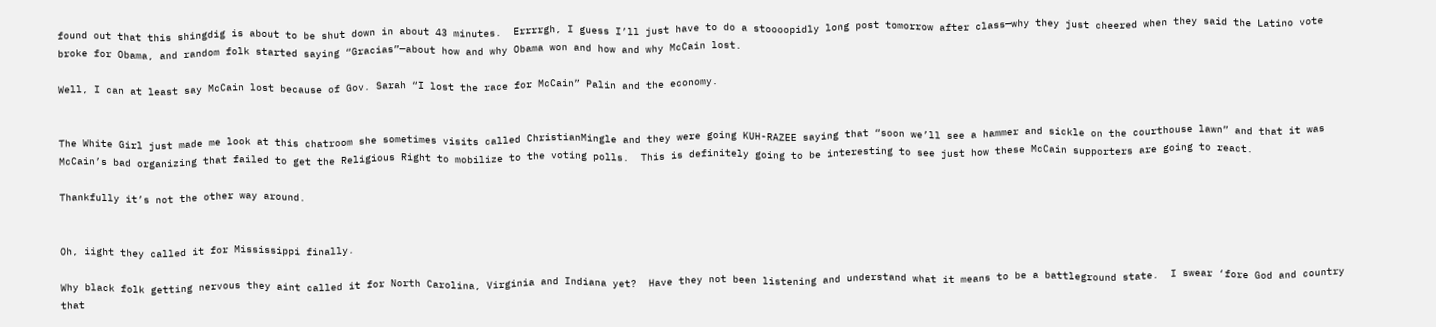found out that this shingdig is about to be shut down in about 43 minutes.  Errrrgh, I guess I’ll just have to do a stoooopidly long post tomorrow after class—why they just cheered when they said the Latino vote broke for Obama, and random folk started saying “Gracias”—about how and why Obama won and how and why McCain lost.

Well, I can at least say McCain lost because of Gov. Sarah “I lost the race for McCain” Palin and the economy.


The White Girl just made me look at this chatroom she sometimes visits called ChristianMingle and they were going KUH-RAZEE saying that “soon we’ll see a hammer and sickle on the courthouse lawn” and that it was McCain’s bad organizing that failed to get the Religious Right to mobilize to the voting polls.  This is definitely going to be interesting to see just how these McCain supporters are going to react.

Thankfully it’s not the other way around.


Oh, iight they called it for Mississippi finally.

Why black folk getting nervous they aint called it for North Carolina, Virginia and Indiana yet?  Have they not been listening and understand what it means to be a battleground state.  I swear ‘fore God and country that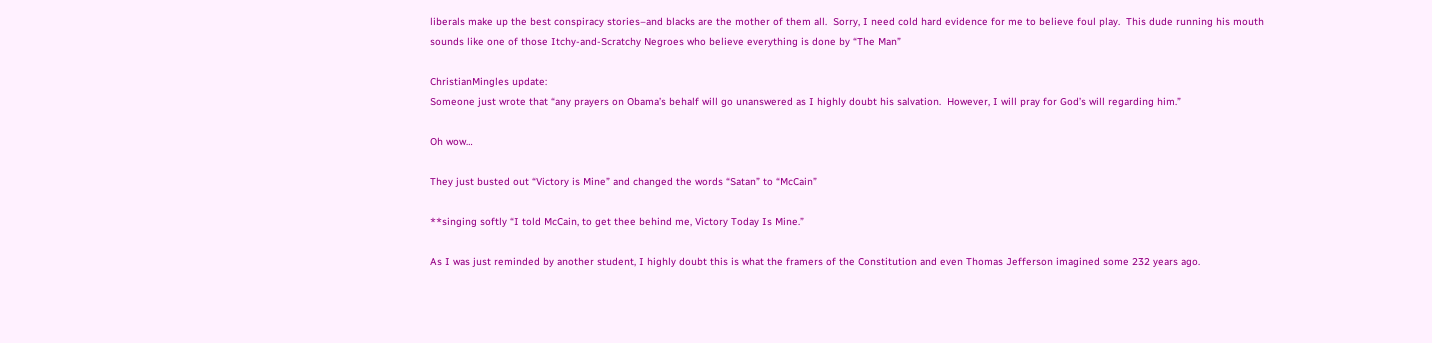liberals make up the best conspiracy stories–and blacks are the mother of them all.  Sorry, I need cold hard evidence for me to believe foul play.  This dude running his mouth sounds like one of those Itchy-and-Scratchy Negroes who believe everything is done by “The Man”

ChristianMingles update:
Someone just wrote that “any prayers on Obama’s behalf will go unanswered as I highly doubt his salvation.  However, I will pray for God’s will regarding him.”

Oh wow…

They just busted out “Victory is Mine” and changed the words “Satan” to “McCain”

**singing softly “I told McCain, to get thee behind me, Victory Today Is Mine.”

As I was just reminded by another student, I highly doubt this is what the framers of the Constitution and even Thomas Jefferson imagined some 232 years ago.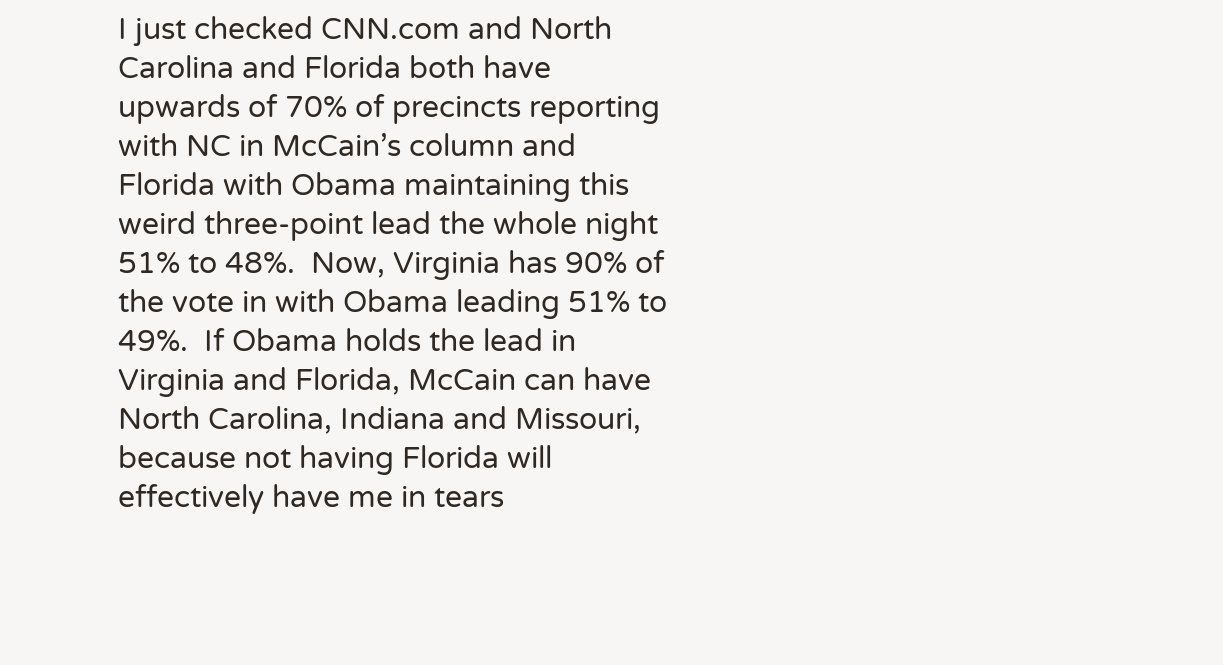I just checked CNN.com and North Carolina and Florida both have upwards of 70% of precincts reporting with NC in McCain’s column and Florida with Obama maintaining this weird three-point lead the whole night 51% to 48%.  Now, Virginia has 90% of the vote in with Obama leading 51% to 49%.  If Obama holds the lead in Virginia and Florida, McCain can have North Carolina, Indiana and Missouri, because not having Florida will effectively have me in tears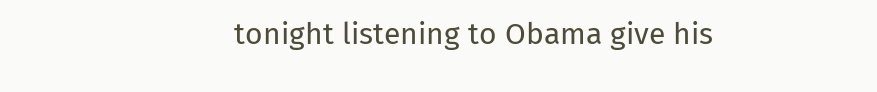tonight listening to Obama give his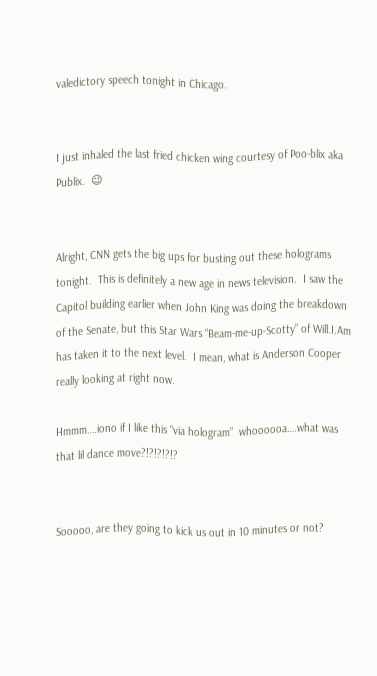valedictory speech tonight in Chicago.


I just inhaled the last fried chicken wing courtesy of Poo-blix aka Publix.  😉


Alright, CNN gets the big ups for busting out these holograms tonight.  This is definitely a new age in news television.  I saw the Capitol building earlier when John King was doing the breakdown of the Senate, but this Star Wars “Beam-me-up-Scotty” of Will.I.Am has taken it to the next level.  I mean, what is Anderson Cooper really looking at right now.

Hmmm….iono if I like this “via hologram”  whoooooa….what was that lil dance move?!?!?!?!?


Sooooo, are they going to kick us out in 10 minutes or not?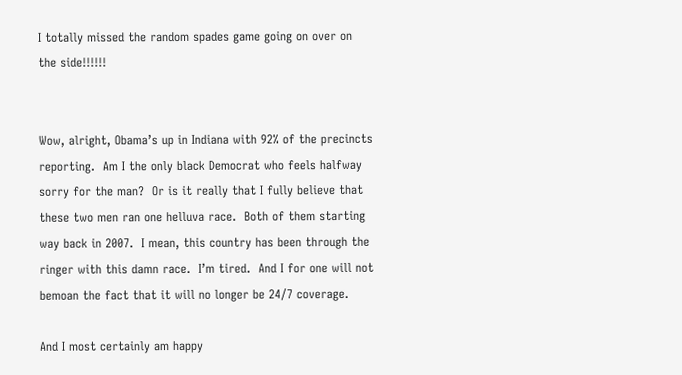I totally missed the random spades game going on over on the side!!!!!!


Wow, alright, Obama’s up in Indiana with 92% of the precincts reporting.  Am I the only black Democrat who feels halfway sorry for the man?  Or is it really that I fully believe that these two men ran one helluva race.  Both of them starting way back in 2007.  I mean, this country has been through the ringer with this damn race.  I’m tired.  And I for one will not bemoan the fact that it will no longer be 24/7 coverage.

And I most certainly am happy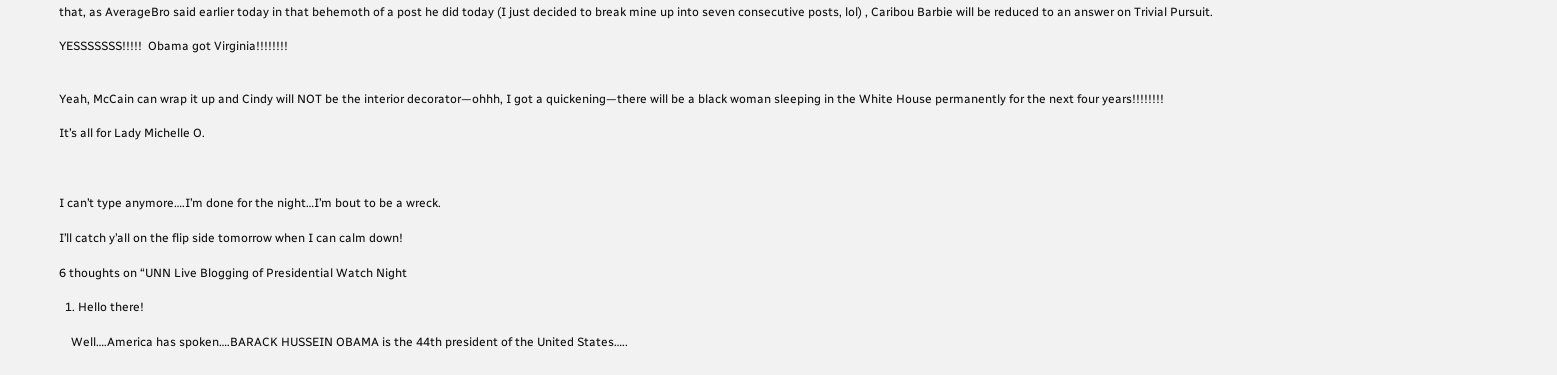that, as AverageBro said earlier today in that behemoth of a post he did today (I just decided to break mine up into seven consecutive posts, lol) , Caribou Barbie will be reduced to an answer on Trivial Pursuit.

YESSSSSSS!!!!!  Obama got Virginia!!!!!!!!


Yeah, McCain can wrap it up and Cindy will NOT be the interior decorator—ohhh, I got a quickening—there will be a black woman sleeping in the White House permanently for the next four years!!!!!!!!

It’s all for Lady Michelle O.



I can’t type anymore….I’m done for the night…I’m bout to be a wreck.

I’ll catch y’all on the flip side tomorrow when I can calm down!

6 thoughts on “UNN Live Blogging of Presidential Watch Night

  1. Hello there!

    Well….America has spoken….BARACK HUSSEIN OBAMA is the 44th president of the United States…..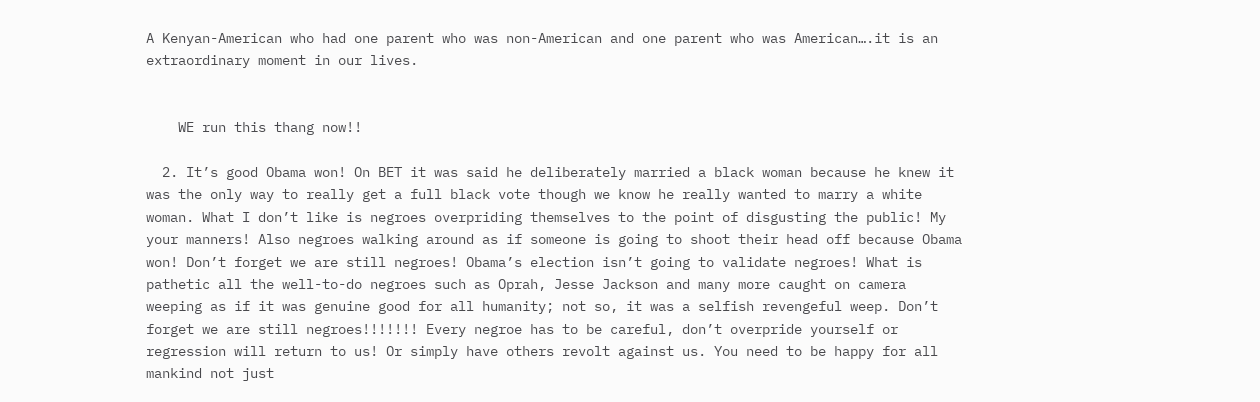A Kenyan-American who had one parent who was non-American and one parent who was American….it is an extraordinary moment in our lives.


    WE run this thang now!!

  2. It’s good Obama won! On BET it was said he deliberately married a black woman because he knew it was the only way to really get a full black vote though we know he really wanted to marry a white woman. What I don’t like is negroes overpriding themselves to the point of disgusting the public! My your manners! Also negroes walking around as if someone is going to shoot their head off because Obama won! Don’t forget we are still negroes! Obama’s election isn’t going to validate negroes! What is pathetic all the well-to-do negroes such as Oprah, Jesse Jackson and many more caught on camera weeping as if it was genuine good for all humanity; not so, it was a selfish revengeful weep. Don’t forget we are still negroes!!!!!!! Every negroe has to be careful, don’t overpride yourself or regression will return to us! Or simply have others revolt against us. You need to be happy for all mankind not just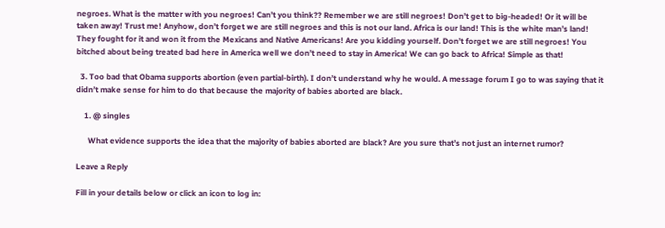negroes. What is the matter with you negroes! Can’t you think?? Remember we are still negroes! Don’t get to big-headed! Or it will be taken away! Trust me! Anyhow, don’t forget we are still negroes and this is not our land. Africa is our land! This is the white man’s land! They fought for it and won it from the Mexicans and Native Americans! Are you kidding yourself. Don’t forget we are still negroes! You bitched about being treated bad here in America well we don’t need to stay in America! We can go back to Africa! Simple as that!

  3. Too bad that Obama supports abortion (even partial-birth). I don’t understand why he would. A message forum I go to was saying that it didn’t make sense for him to do that because the majority of babies aborted are black.

    1. @ singles

      What evidence supports the idea that the majority of babies aborted are black? Are you sure that’s not just an internet rumor?

Leave a Reply

Fill in your details below or click an icon to log in: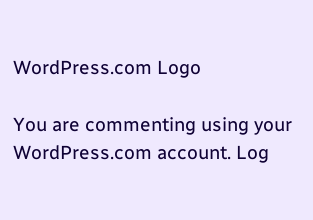WordPress.com Logo

You are commenting using your WordPress.com account. Log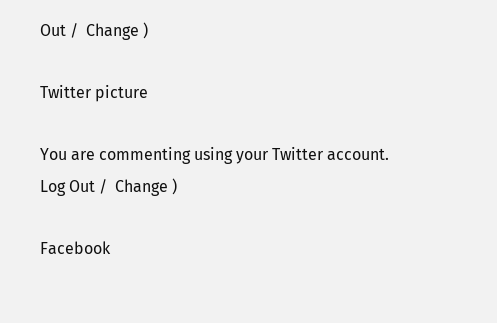Out /  Change )

Twitter picture

You are commenting using your Twitter account. Log Out /  Change )

Facebook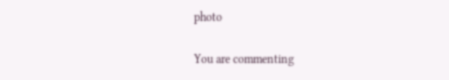photo

You are commenting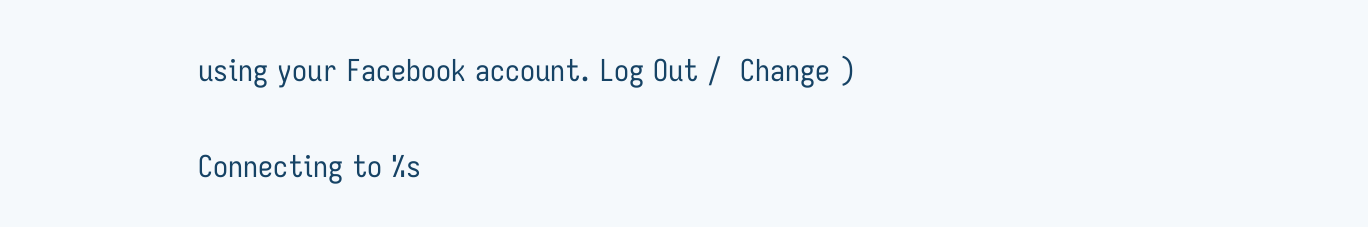using your Facebook account. Log Out /  Change )

Connecting to %s